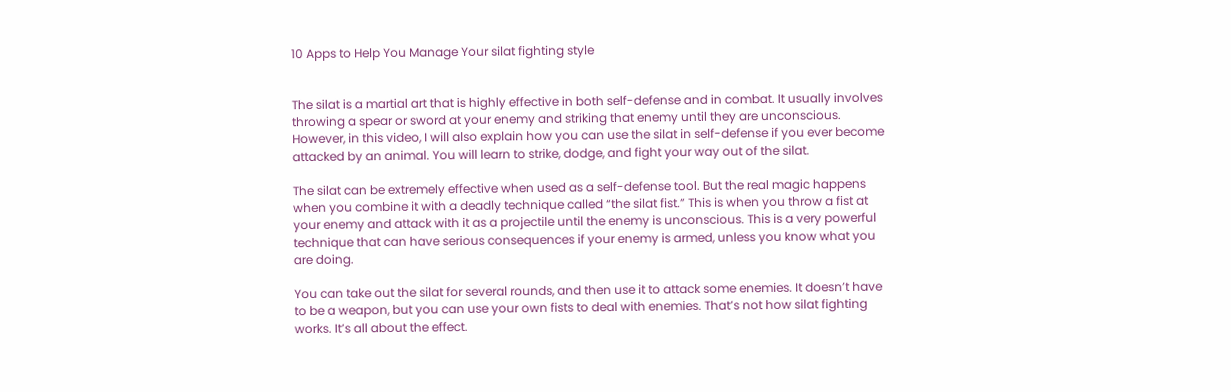10 Apps to Help You Manage Your silat fighting style


The silat is a martial art that is highly effective in both self-defense and in combat. It usually involves throwing a spear or sword at your enemy and striking that enemy until they are unconscious. However, in this video, I will also explain how you can use the silat in self-defense if you ever become attacked by an animal. You will learn to strike, dodge, and fight your way out of the silat.

The silat can be extremely effective when used as a self-defense tool. But the real magic happens when you combine it with a deadly technique called “the silat fist.” This is when you throw a fist at your enemy and attack with it as a projectile until the enemy is unconscious. This is a very powerful technique that can have serious consequences if your enemy is armed, unless you know what you are doing.

You can take out the silat for several rounds, and then use it to attack some enemies. It doesn’t have to be a weapon, but you can use your own fists to deal with enemies. That’s not how silat fighting works. It’s all about the effect.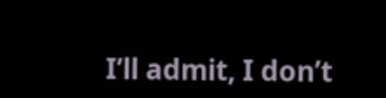I’ll admit, I don’t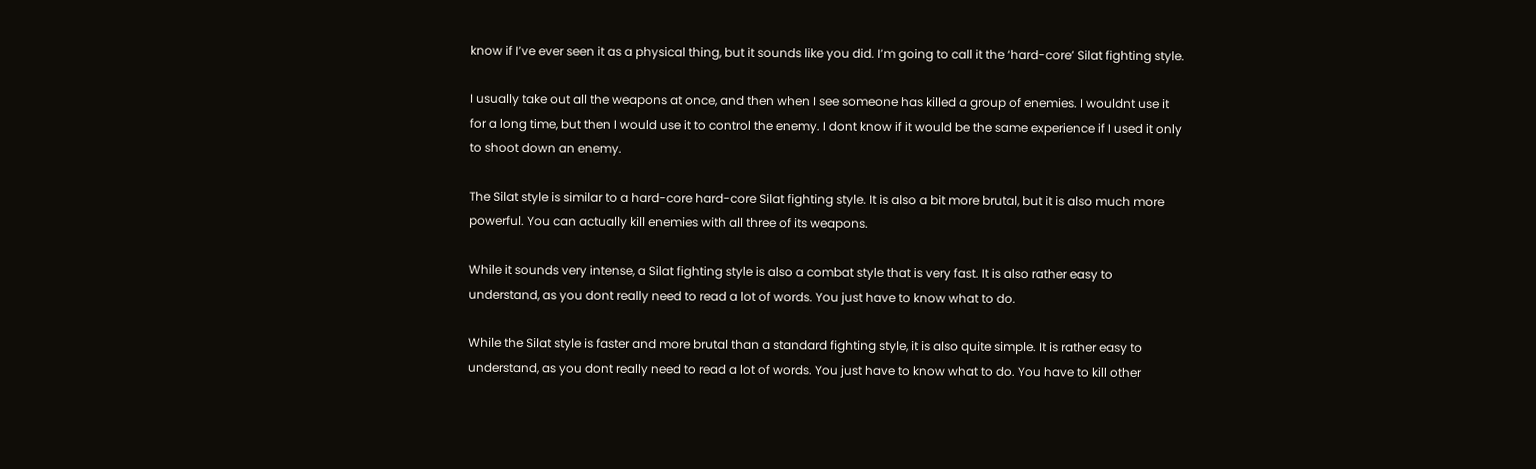know if I’ve ever seen it as a physical thing, but it sounds like you did. I’m going to call it the ‘hard-core’ Silat fighting style.

I usually take out all the weapons at once, and then when I see someone has killed a group of enemies. I wouldnt use it for a long time, but then I would use it to control the enemy. I dont know if it would be the same experience if I used it only to shoot down an enemy.

The Silat style is similar to a hard-core hard-core Silat fighting style. It is also a bit more brutal, but it is also much more powerful. You can actually kill enemies with all three of its weapons.

While it sounds very intense, a Silat fighting style is also a combat style that is very fast. It is also rather easy to understand, as you dont really need to read a lot of words. You just have to know what to do.

While the Silat style is faster and more brutal than a standard fighting style, it is also quite simple. It is rather easy to understand, as you dont really need to read a lot of words. You just have to know what to do. You have to kill other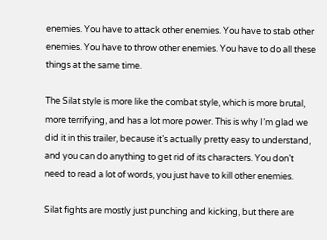enemies. You have to attack other enemies. You have to stab other enemies. You have to throw other enemies. You have to do all these things at the same time.

The Silat style is more like the combat style, which is more brutal, more terrifying, and has a lot more power. This is why I’m glad we did it in this trailer, because it’s actually pretty easy to understand, and you can do anything to get rid of its characters. You don’t need to read a lot of words, you just have to kill other enemies.

Silat fights are mostly just punching and kicking, but there are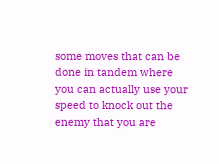some moves that can be done in tandem where you can actually use your speed to knock out the enemy that you are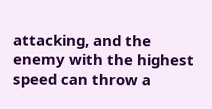attacking, and the enemy with the highest speed can throw a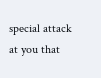special attack at you that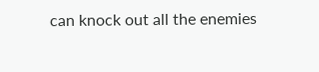can knock out all the enemies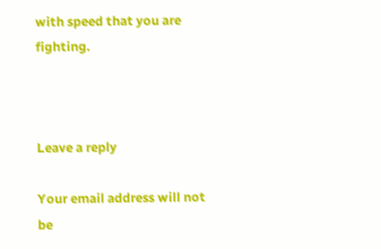with speed that you are fighting.



Leave a reply

Your email address will not be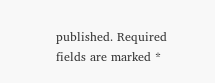published. Required fields are marked *